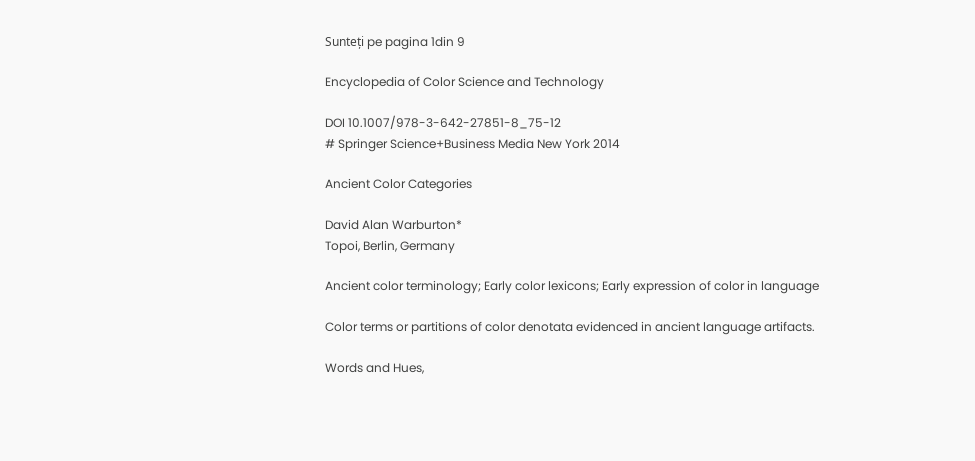Sunteți pe pagina 1din 9

Encyclopedia of Color Science and Technology

DOI 10.1007/978-3-642-27851-8_75-12
# Springer Science+Business Media New York 2014

Ancient Color Categories

David Alan Warburton*
Topoi, Berlin, Germany

Ancient color terminology; Early color lexicons; Early expression of color in language

Color terms or partitions of color denotata evidenced in ancient language artifacts.

Words and Hues,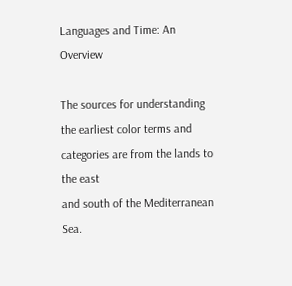Languages and Time: An Overview

The sources for understanding the earliest color terms and categories are from the lands to the east
and south of the Mediterranean Sea.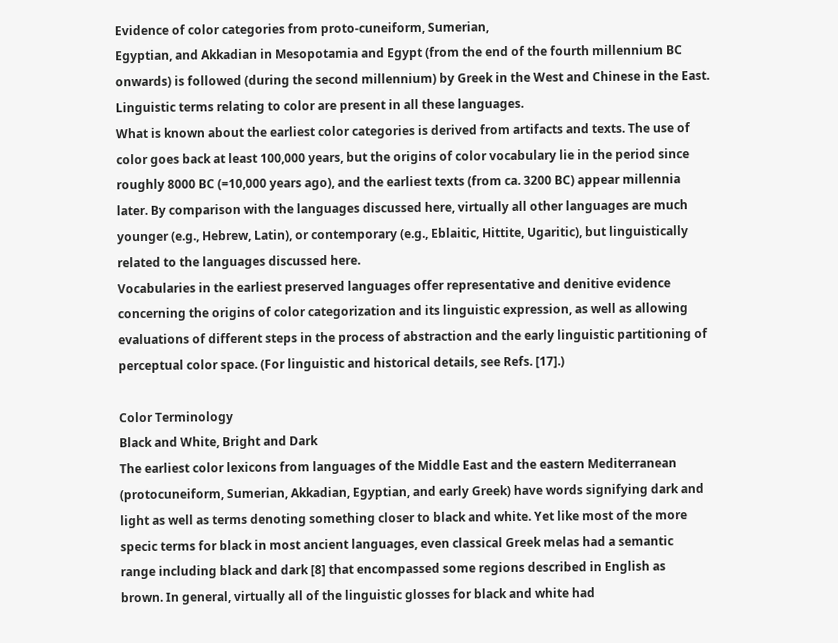Evidence of color categories from proto-cuneiform, Sumerian,
Egyptian, and Akkadian in Mesopotamia and Egypt (from the end of the fourth millennium BC
onwards) is followed (during the second millennium) by Greek in the West and Chinese in the East.
Linguistic terms relating to color are present in all these languages.
What is known about the earliest color categories is derived from artifacts and texts. The use of
color goes back at least 100,000 years, but the origins of color vocabulary lie in the period since
roughly 8000 BC (=10,000 years ago), and the earliest texts (from ca. 3200 BC) appear millennia
later. By comparison with the languages discussed here, virtually all other languages are much
younger (e.g., Hebrew, Latin), or contemporary (e.g., Eblaitic, Hittite, Ugaritic), but linguistically
related to the languages discussed here.
Vocabularies in the earliest preserved languages offer representative and denitive evidence
concerning the origins of color categorization and its linguistic expression, as well as allowing
evaluations of different steps in the process of abstraction and the early linguistic partitioning of
perceptual color space. (For linguistic and historical details, see Refs. [17].)

Color Terminology
Black and White, Bright and Dark
The earliest color lexicons from languages of the Middle East and the eastern Mediterranean (protocuneiform, Sumerian, Akkadian, Egyptian, and early Greek) have words signifying dark and
light as well as terms denoting something closer to black and white. Yet like most of the more
specic terms for black in most ancient languages, even classical Greek melas had a semantic
range including black and dark [8] that encompassed some regions described in English as
brown. In general, virtually all of the linguistic glosses for black and white had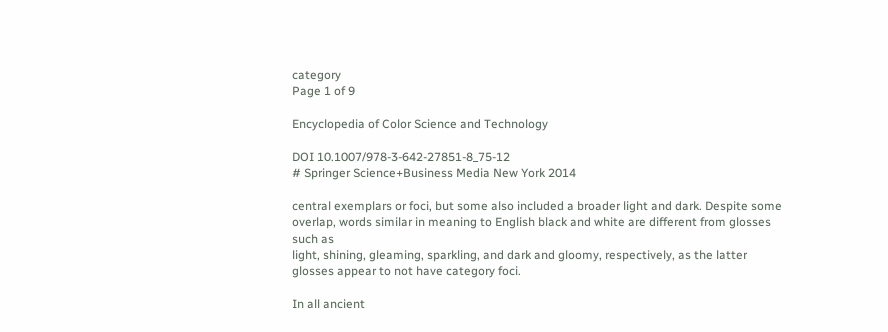category
Page 1 of 9

Encyclopedia of Color Science and Technology

DOI 10.1007/978-3-642-27851-8_75-12
# Springer Science+Business Media New York 2014

central exemplars or foci, but some also included a broader light and dark. Despite some
overlap, words similar in meaning to English black and white are different from glosses such as
light, shining, gleaming, sparkling, and dark and gloomy, respectively, as the latter
glosses appear to not have category foci.

In all ancient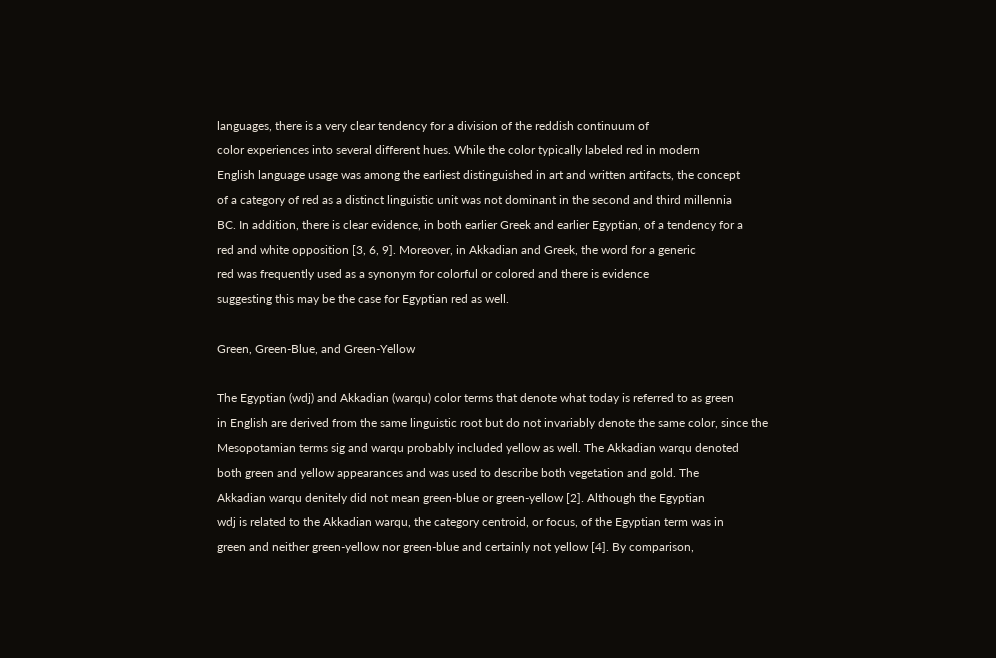languages, there is a very clear tendency for a division of the reddish continuum of
color experiences into several different hues. While the color typically labeled red in modern
English language usage was among the earliest distinguished in art and written artifacts, the concept
of a category of red as a distinct linguistic unit was not dominant in the second and third millennia
BC. In addition, there is clear evidence, in both earlier Greek and earlier Egyptian, of a tendency for a
red and white opposition [3, 6, 9]. Moreover, in Akkadian and Greek, the word for a generic
red was frequently used as a synonym for colorful or colored and there is evidence
suggesting this may be the case for Egyptian red as well.

Green, Green-Blue, and Green-Yellow

The Egyptian (wdj) and Akkadian (warqu) color terms that denote what today is referred to as green
in English are derived from the same linguistic root but do not invariably denote the same color, since the
Mesopotamian terms sig and warqu probably included yellow as well. The Akkadian warqu denoted
both green and yellow appearances and was used to describe both vegetation and gold. The
Akkadian warqu denitely did not mean green-blue or green-yellow [2]. Although the Egyptian
wdj is related to the Akkadian warqu, the category centroid, or focus, of the Egyptian term was in
green and neither green-yellow nor green-blue and certainly not yellow [4]. By comparison,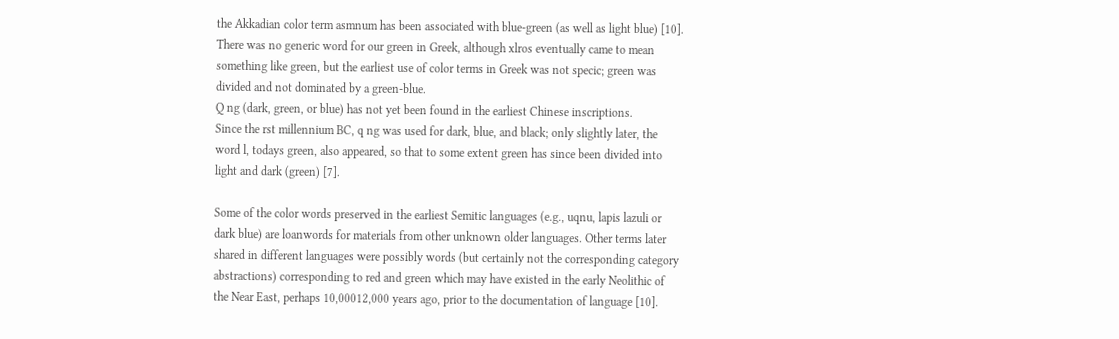the Akkadian color term asmnum has been associated with blue-green (as well as light blue) [10].
There was no generic word for our green in Greek, although xlros eventually came to mean
something like green, but the earliest use of color terms in Greek was not specic; green was
divided and not dominated by a green-blue.
Q ng (dark, green, or blue) has not yet been found in the earliest Chinese inscriptions.
Since the rst millennium BC, q ng was used for dark, blue, and black; only slightly later, the
word l, todays green, also appeared, so that to some extent green has since been divided into
light and dark (green) [7].

Some of the color words preserved in the earliest Semitic languages (e.g., uqnu, lapis lazuli or
dark blue) are loanwords for materials from other unknown older languages. Other terms later
shared in different languages were possibly words (but certainly not the corresponding category
abstractions) corresponding to red and green which may have existed in the early Neolithic of
the Near East, perhaps 10,00012,000 years ago, prior to the documentation of language [10].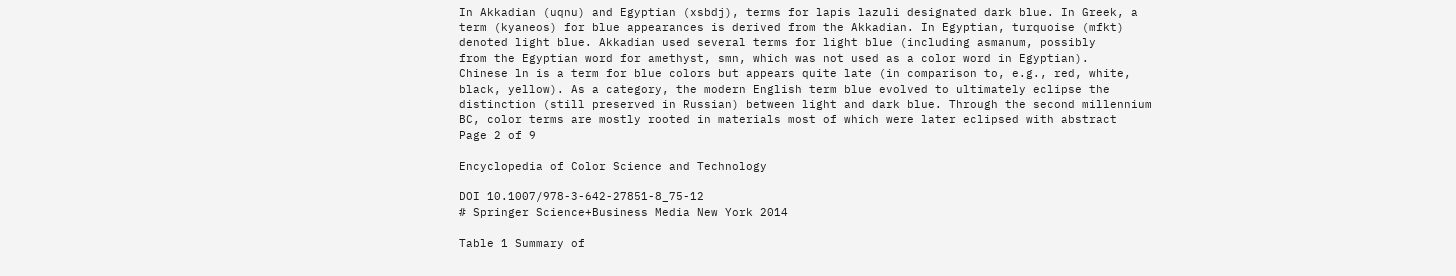In Akkadian (uqnu) and Egyptian (xsbdj), terms for lapis lazuli designated dark blue. In Greek, a
term (kyaneos) for blue appearances is derived from the Akkadian. In Egyptian, turquoise (mfkt)
denoted light blue. Akkadian used several terms for light blue (including asmanum, possibly
from the Egyptian word for amethyst, smn, which was not used as a color word in Egyptian).
Chinese ln is a term for blue colors but appears quite late (in comparison to, e.g., red, white,
black, yellow). As a category, the modern English term blue evolved to ultimately eclipse the
distinction (still preserved in Russian) between light and dark blue. Through the second millennium
BC, color terms are mostly rooted in materials most of which were later eclipsed with abstract
Page 2 of 9

Encyclopedia of Color Science and Technology

DOI 10.1007/978-3-642-27851-8_75-12
# Springer Science+Business Media New York 2014

Table 1 Summary of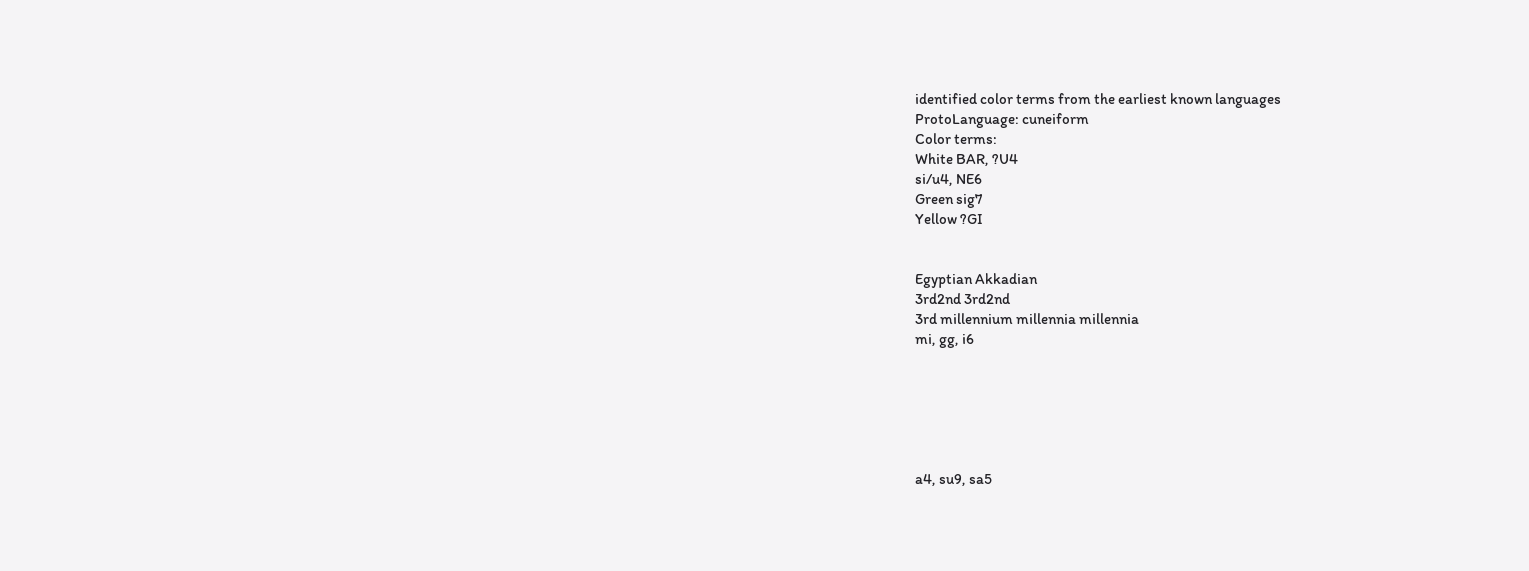identified color terms from the earliest known languages
ProtoLanguage: cuneiform
Color terms:
White BAR, ?U4
si/u4, NE6
Green sig7
Yellow ?GI


Egyptian Akkadian
3rd2nd 3rd2nd
3rd millennium millennia millennia
mi, gg, i6






a4, su9, sa5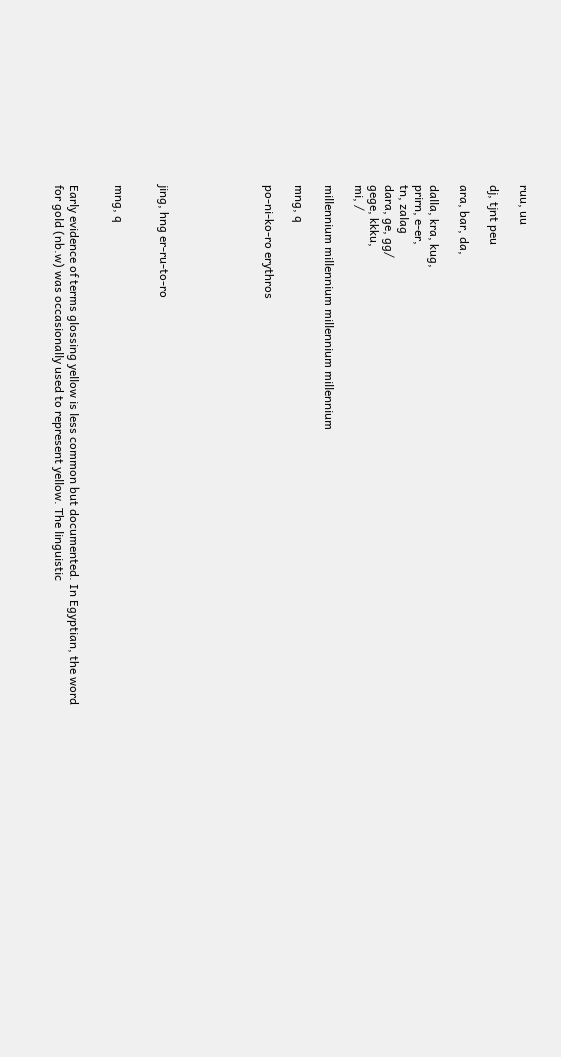ruu, uu

dj, tjnt peu

ara, bar, da,

dalla, kra, kug,
prirn, e-er,
tn, zalag
dara, ge, gg/
gege, kkku,
mi, /

millennium millennium millennium millennium

mng, q

po-ni-ko-ro erythros






jing, hng er-ru-to-ro


mng, q


Early evidence of terms glossing yellow is less common but documented. In Egyptian, the word
for gold (nb.w) was occasionally used to represent yellow. The linguistic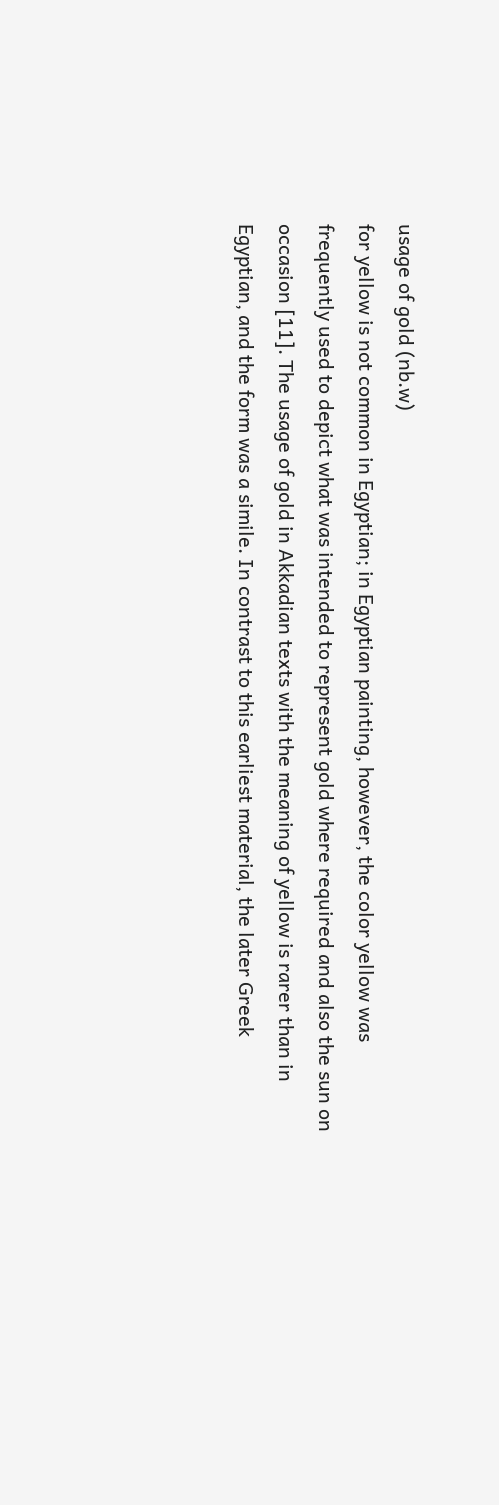usage of gold (nb.w)
for yellow is not common in Egyptian; in Egyptian painting, however, the color yellow was
frequently used to depict what was intended to represent gold where required and also the sun on
occasion [11]. The usage of gold in Akkadian texts with the meaning of yellow is rarer than in
Egyptian, and the form was a simile. In contrast to this earliest material, the later Greek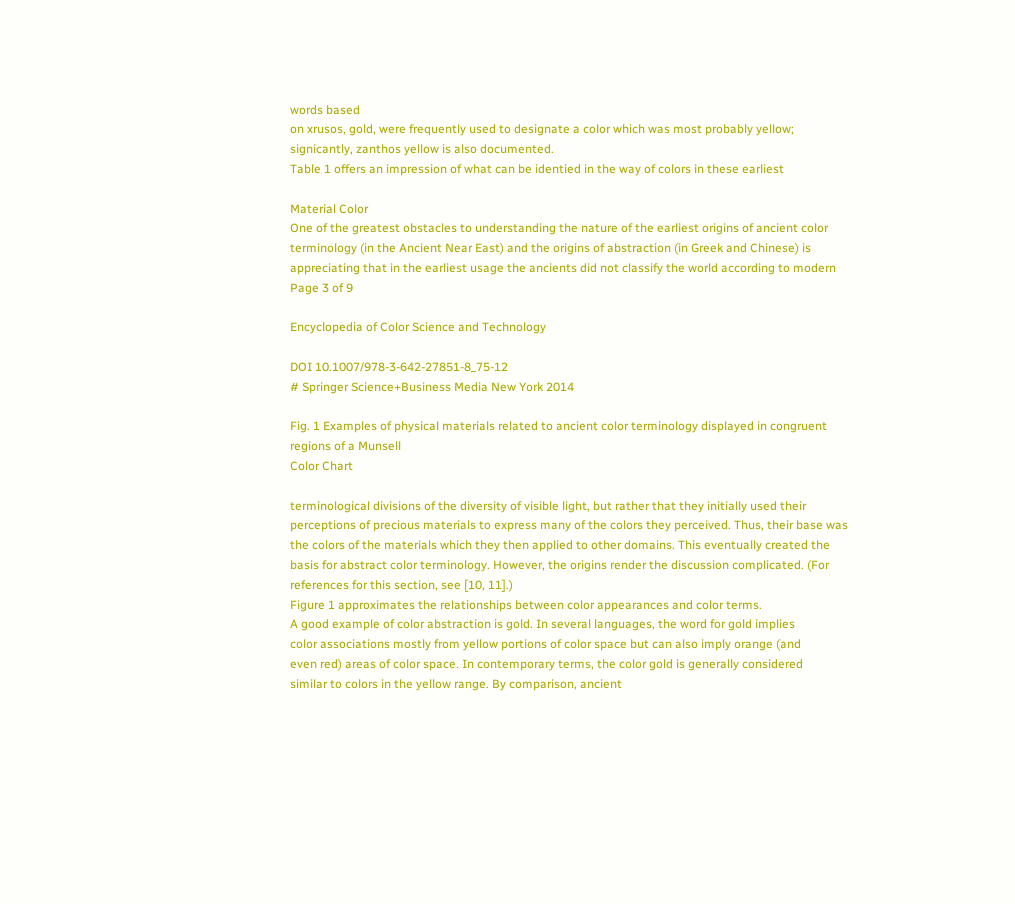words based
on xrusos, gold, were frequently used to designate a color which was most probably yellow;
signicantly, zanthos yellow is also documented.
Table 1 offers an impression of what can be identied in the way of colors in these earliest

Material Color
One of the greatest obstacles to understanding the nature of the earliest origins of ancient color
terminology (in the Ancient Near East) and the origins of abstraction (in Greek and Chinese) is
appreciating that in the earliest usage the ancients did not classify the world according to modern
Page 3 of 9

Encyclopedia of Color Science and Technology

DOI 10.1007/978-3-642-27851-8_75-12
# Springer Science+Business Media New York 2014

Fig. 1 Examples of physical materials related to ancient color terminology displayed in congruent regions of a Munsell
Color Chart

terminological divisions of the diversity of visible light, but rather that they initially used their
perceptions of precious materials to express many of the colors they perceived. Thus, their base was
the colors of the materials which they then applied to other domains. This eventually created the
basis for abstract color terminology. However, the origins render the discussion complicated. (For
references for this section, see [10, 11].)
Figure 1 approximates the relationships between color appearances and color terms.
A good example of color abstraction is gold. In several languages, the word for gold implies
color associations mostly from yellow portions of color space but can also imply orange (and
even red) areas of color space. In contemporary terms, the color gold is generally considered
similar to colors in the yellow range. By comparison, ancient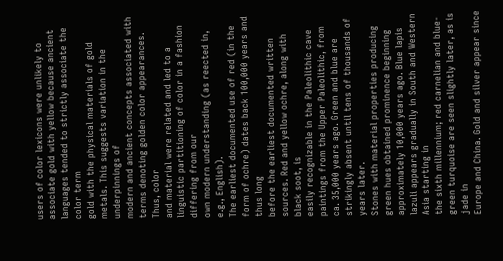users of color lexicons were unlikely to
associate gold with yellow because ancient languages tended to strictly associate the color term
gold with the physical materials of gold metals. This suggests variation in the underpinnings of
modern and ancient concepts associated with terms denoting golden color appearances. Thus, color
and material were related and led to a linguistic partitioning of color in a fashion differing from our
own modern understanding (as reected in, e.g., English).
The earliest documented use of red (in the form of ochre) dates back 100,000 years and thus long
before the earliest documented written sources. Red and yellow ochre, along with black soot, is
easily recognizable in the Paleolithic cave paintings from the Upper Paleolithic, from
ca. 35,000 years ago. Green and blue are strikingly absent until tens of thousands of years later.
Stones with material properties producing green hues obtained prominence beginning approximately 10,000 years ago. Blue lapis lazuli appears gradually in South and Western Asia starting in
the sixth millennium; red carnelian and blue-green turquoise are seen slightly later, as is jade in
Europe and China. Gold and silver appear since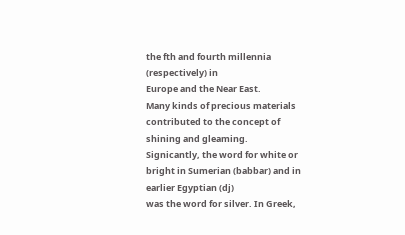the fth and fourth millennia (respectively) in
Europe and the Near East.
Many kinds of precious materials contributed to the concept of shining and gleaming.
Signicantly, the word for white or bright in Sumerian (babbar) and in earlier Egyptian (dj)
was the word for silver. In Greek,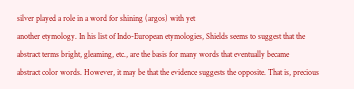silver played a role in a word for shining (argos) with yet
another etymology. In his list of Indo-European etymologies, Shields seems to suggest that the
abstract terms bright, gleaming, etc., are the basis for many words that eventually became
abstract color words. However, it may be that the evidence suggests the opposite. That is, precious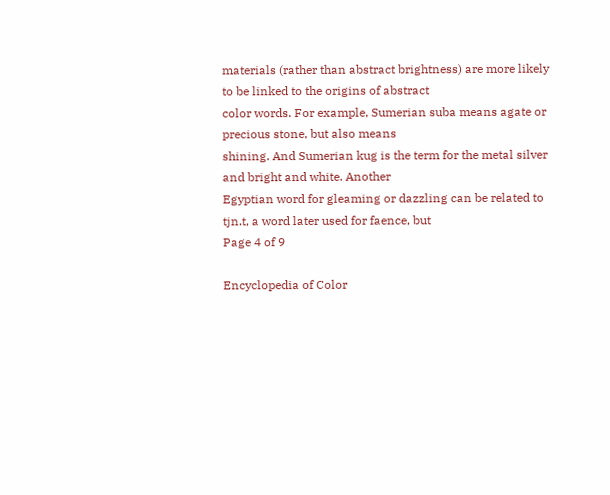materials (rather than abstract brightness) are more likely to be linked to the origins of abstract
color words. For example, Sumerian suba means agate or precious stone, but also means
shining. And Sumerian kug is the term for the metal silver and bright and white. Another
Egyptian word for gleaming or dazzling can be related to tjn.t, a word later used for faence, but
Page 4 of 9

Encyclopedia of Color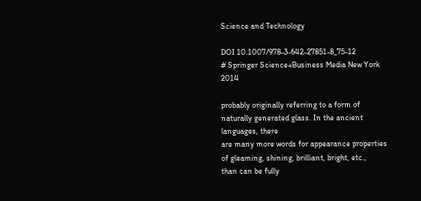Science and Technology

DOI 10.1007/978-3-642-27851-8_75-12
# Springer Science+Business Media New York 2014

probably originally referring to a form of naturally generated glass. In the ancient languages, there
are many more words for appearance properties of gleaming, shining, brilliant, bright, etc.,
than can be fully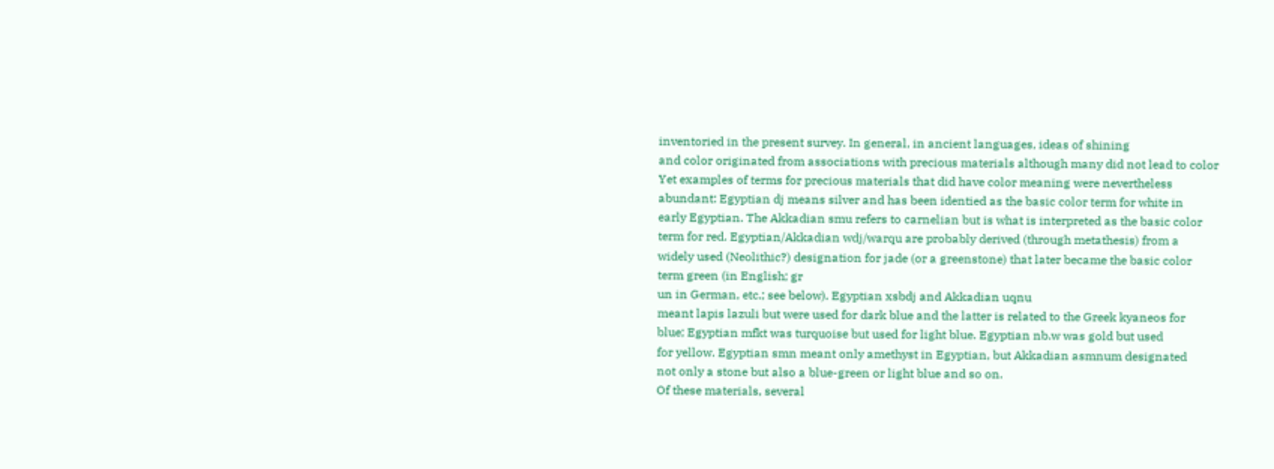inventoried in the present survey. In general, in ancient languages, ideas of shining
and color originated from associations with precious materials although many did not lead to color
Yet examples of terms for precious materials that did have color meaning were nevertheless
abundant: Egyptian dj means silver and has been identied as the basic color term for white in
early Egyptian. The Akkadian smu refers to carnelian but is what is interpreted as the basic color
term for red. Egyptian/Akkadian wdj/warqu are probably derived (through metathesis) from a
widely used (Neolithic?) designation for jade (or a greenstone) that later became the basic color
term green (in English; gr
un in German, etc.; see below). Egyptian xsbdj and Akkadian uqnu
meant lapis lazuli but were used for dark blue and the latter is related to the Greek kyaneos for
blue; Egyptian mfkt was turquoise but used for light blue. Egyptian nb.w was gold but used
for yellow. Egyptian smn meant only amethyst in Egyptian, but Akkadian asmnum designated
not only a stone but also a blue-green or light blue and so on.
Of these materials, several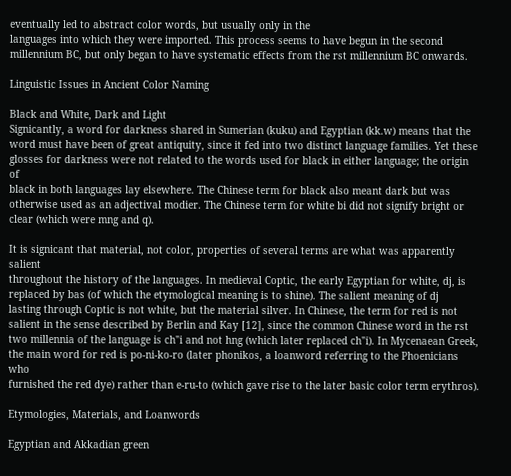eventually led to abstract color words, but usually only in the
languages into which they were imported. This process seems to have begun in the second
millennium BC, but only began to have systematic effects from the rst millennium BC onwards.

Linguistic Issues in Ancient Color Naming

Black and White, Dark and Light
Signicantly, a word for darkness shared in Sumerian (kuku) and Egyptian (kk.w) means that the
word must have been of great antiquity, since it fed into two distinct language families. Yet these
glosses for darkness were not related to the words used for black in either language; the origin of
black in both languages lay elsewhere. The Chinese term for black also meant dark but was
otherwise used as an adjectival modier. The Chinese term for white bi did not signify bright or
clear (which were mng and q).

It is signicant that material, not color, properties of several terms are what was apparently salient
throughout the history of the languages. In medieval Coptic, the early Egyptian for white, dj, is
replaced by bas (of which the etymological meaning is to shine). The salient meaning of dj
lasting through Coptic is not white, but the material silver. In Chinese, the term for red is not
salient in the sense described by Berlin and Kay [12], since the common Chinese word in the rst
two millennia of the language is ch"i and not hng (which later replaced ch"i). In Mycenaean Greek,
the main word for red is po-ni-ko-ro (later phonikos, a loanword referring to the Phoenicians who
furnished the red dye) rather than e-ru-to (which gave rise to the later basic color term erythros).

Etymologies, Materials, and Loanwords

Egyptian and Akkadian green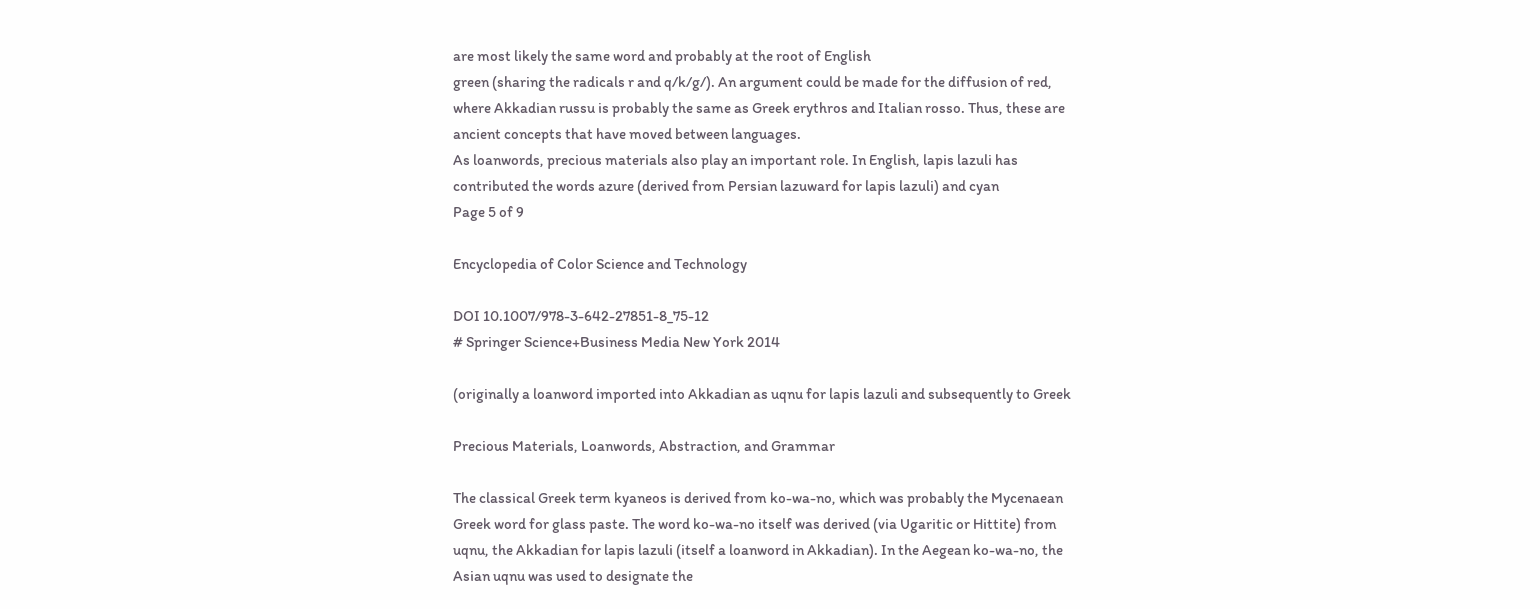are most likely the same word and probably at the root of English
green (sharing the radicals r and q/k/g/). An argument could be made for the diffusion of red,
where Akkadian russu is probably the same as Greek erythros and Italian rosso. Thus, these are
ancient concepts that have moved between languages.
As loanwords, precious materials also play an important role. In English, lapis lazuli has
contributed the words azure (derived from Persian lazuward for lapis lazuli) and cyan
Page 5 of 9

Encyclopedia of Color Science and Technology

DOI 10.1007/978-3-642-27851-8_75-12
# Springer Science+Business Media New York 2014

(originally a loanword imported into Akkadian as uqnu for lapis lazuli and subsequently to Greek

Precious Materials, Loanwords, Abstraction, and Grammar

The classical Greek term kyaneos is derived from ko-wa-no, which was probably the Mycenaean
Greek word for glass paste. The word ko-wa-no itself was derived (via Ugaritic or Hittite) from
uqnu, the Akkadian for lapis lazuli (itself a loanword in Akkadian). In the Aegean ko-wa-no, the
Asian uqnu was used to designate the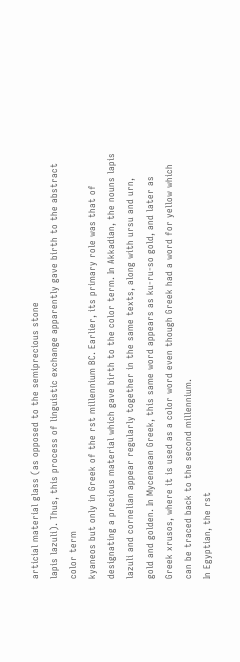articial material glass (as opposed to the semiprecious stone
lapis lazuli). Thus, this process of linguistic exchange apparently gave birth to the abstract color term
kyaneos but only in Greek of the rst millennium BC. Earlier, its primary role was that of
designating a precious material which gave birth to the color term. In Akkadian, the nouns lapis
lazuli and cornelian appear regularly together in the same texts, along with ursu and urn,
gold and golden. In Mycenaean Greek, this same word appears as ku-ru-so gold, and later as
Greek xrusos, where it is used as a color word even though Greek had a word for yellow which
can be traced back to the second millennium.
In Egyptian, the rst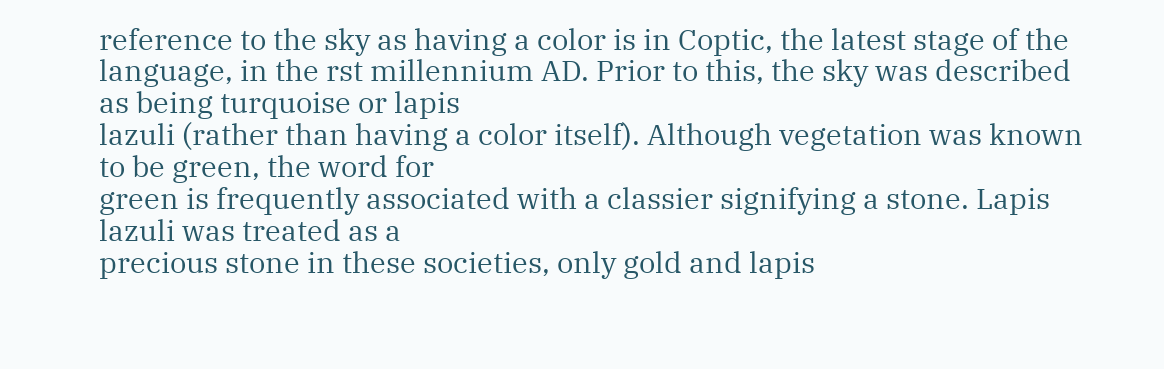reference to the sky as having a color is in Coptic, the latest stage of the
language, in the rst millennium AD. Prior to this, the sky was described as being turquoise or lapis
lazuli (rather than having a color itself). Although vegetation was known to be green, the word for
green is frequently associated with a classier signifying a stone. Lapis lazuli was treated as a
precious stone in these societies, only gold and lapis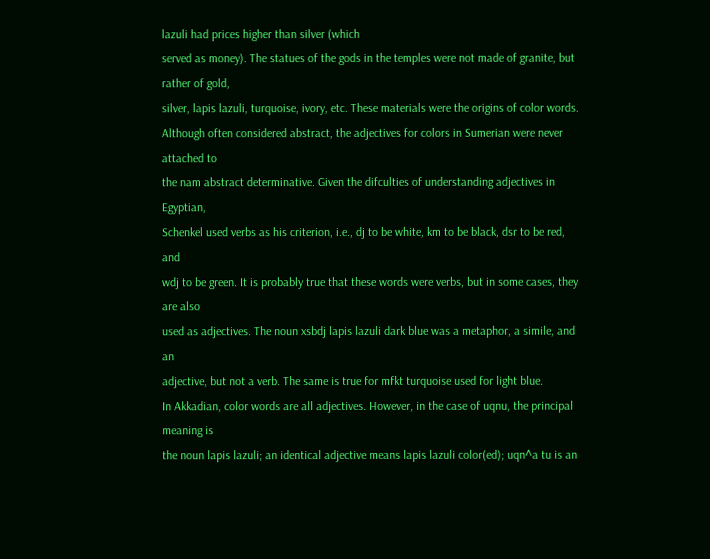lazuli had prices higher than silver (which
served as money). The statues of the gods in the temples were not made of granite, but rather of gold,
silver, lapis lazuli, turquoise, ivory, etc. These materials were the origins of color words.
Although often considered abstract, the adjectives for colors in Sumerian were never attached to
the nam abstract determinative. Given the difculties of understanding adjectives in Egyptian,
Schenkel used verbs as his criterion, i.e., dj to be white, km to be black, dsr to be red, and
wdj to be green. It is probably true that these words were verbs, but in some cases, they are also
used as adjectives. The noun xsbdj lapis lazuli dark blue was a metaphor, a simile, and an
adjective, but not a verb. The same is true for mfkt turquoise used for light blue.
In Akkadian, color words are all adjectives. However, in the case of uqnu, the principal meaning is
the noun lapis lazuli; an identical adjective means lapis lazuli color(ed); uqn^a tu is an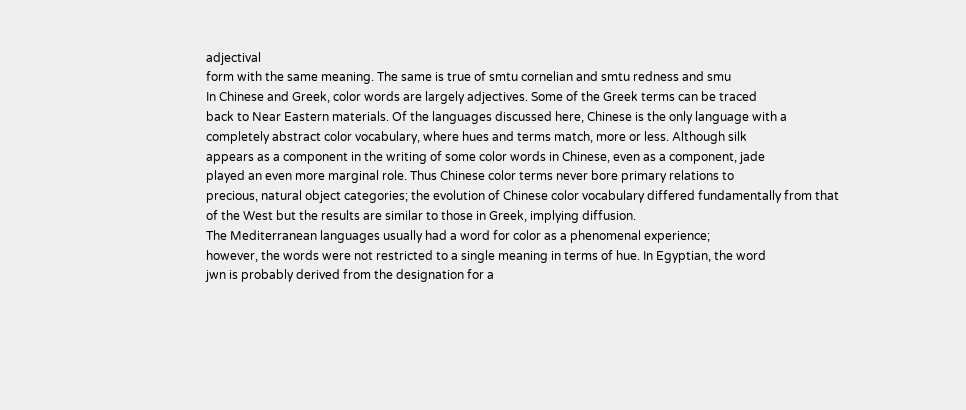adjectival
form with the same meaning. The same is true of smtu cornelian and smtu redness and smu
In Chinese and Greek, color words are largely adjectives. Some of the Greek terms can be traced
back to Near Eastern materials. Of the languages discussed here, Chinese is the only language with a
completely abstract color vocabulary, where hues and terms match, more or less. Although silk
appears as a component in the writing of some color words in Chinese, even as a component, jade
played an even more marginal role. Thus Chinese color terms never bore primary relations to
precious, natural object categories; the evolution of Chinese color vocabulary differed fundamentally from that of the West but the results are similar to those in Greek, implying diffusion.
The Mediterranean languages usually had a word for color as a phenomenal experience;
however, the words were not restricted to a single meaning in terms of hue. In Egyptian, the word
jwn is probably derived from the designation for a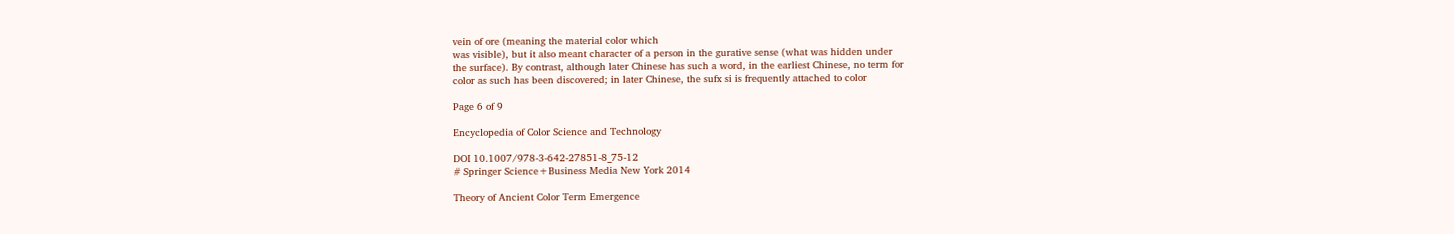vein of ore (meaning the material color which
was visible), but it also meant character of a person in the gurative sense (what was hidden under
the surface). By contrast, although later Chinese has such a word, in the earliest Chinese, no term for
color as such has been discovered; in later Chinese, the sufx si is frequently attached to color

Page 6 of 9

Encyclopedia of Color Science and Technology

DOI 10.1007/978-3-642-27851-8_75-12
# Springer Science+Business Media New York 2014

Theory of Ancient Color Term Emergence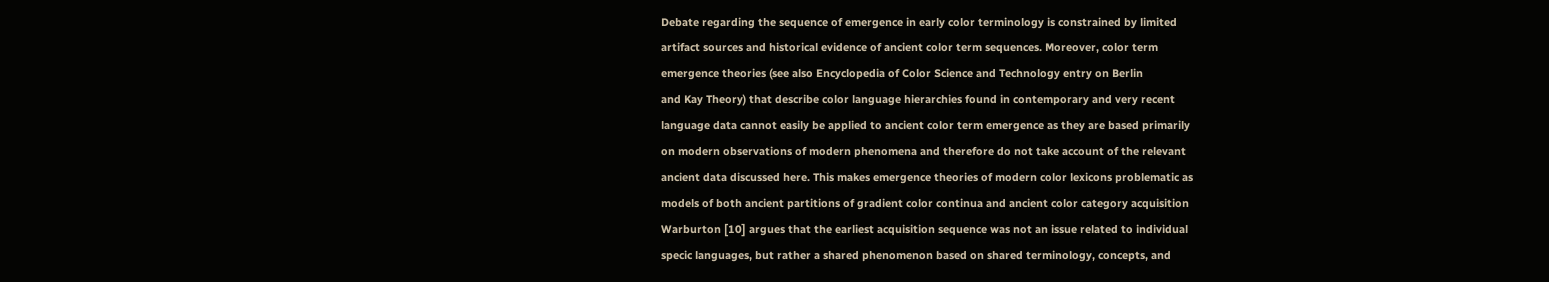Debate regarding the sequence of emergence in early color terminology is constrained by limited
artifact sources and historical evidence of ancient color term sequences. Moreover, color term
emergence theories (see also Encyclopedia of Color Science and Technology entry on Berlin
and Kay Theory) that describe color language hierarchies found in contemporary and very recent
language data cannot easily be applied to ancient color term emergence as they are based primarily
on modern observations of modern phenomena and therefore do not take account of the relevant
ancient data discussed here. This makes emergence theories of modern color lexicons problematic as
models of both ancient partitions of gradient color continua and ancient color category acquisition
Warburton [10] argues that the earliest acquisition sequence was not an issue related to individual
specic languages, but rather a shared phenomenon based on shared terminology, concepts, and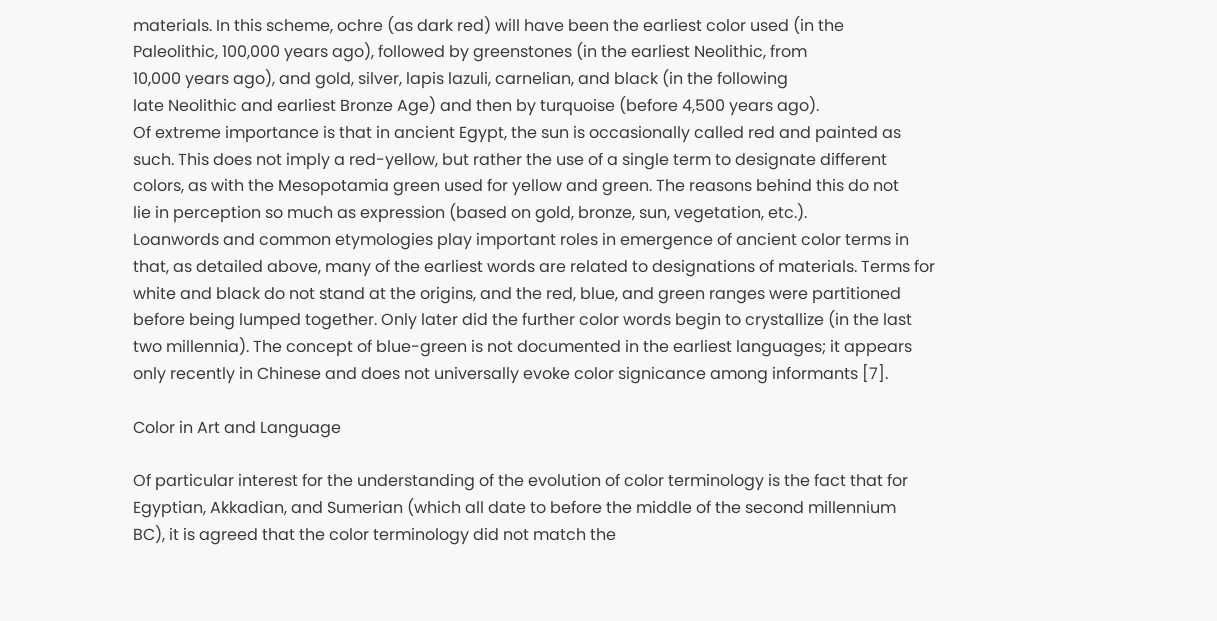materials. In this scheme, ochre (as dark red) will have been the earliest color used (in the
Paleolithic, 100,000 years ago), followed by greenstones (in the earliest Neolithic, from
10,000 years ago), and gold, silver, lapis lazuli, carnelian, and black (in the following
late Neolithic and earliest Bronze Age) and then by turquoise (before 4,500 years ago).
Of extreme importance is that in ancient Egypt, the sun is occasionally called red and painted as
such. This does not imply a red-yellow, but rather the use of a single term to designate different
colors, as with the Mesopotamia green used for yellow and green. The reasons behind this do not
lie in perception so much as expression (based on gold, bronze, sun, vegetation, etc.).
Loanwords and common etymologies play important roles in emergence of ancient color terms in
that, as detailed above, many of the earliest words are related to designations of materials. Terms for
white and black do not stand at the origins, and the red, blue, and green ranges were partitioned
before being lumped together. Only later did the further color words begin to crystallize (in the last
two millennia). The concept of blue-green is not documented in the earliest languages; it appears
only recently in Chinese and does not universally evoke color signicance among informants [7].

Color in Art and Language

Of particular interest for the understanding of the evolution of color terminology is the fact that for
Egyptian, Akkadian, and Sumerian (which all date to before the middle of the second millennium
BC), it is agreed that the color terminology did not match the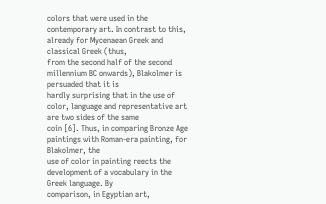colors that were used in the
contemporary art. In contrast to this, already for Mycenaean Greek and classical Greek (thus,
from the second half of the second millennium BC onwards), Blakolmer is persuaded that it is
hardly surprising that in the use of color, language and representative art are two sides of the same
coin [6]. Thus, in comparing Bronze Age paintings with Roman-era painting, for Blakolmer, the
use of color in painting reects the development of a vocabulary in the Greek language. By
comparison, in Egyptian art,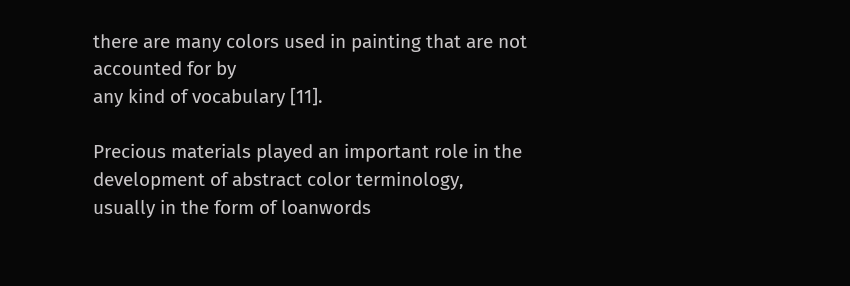there are many colors used in painting that are not accounted for by
any kind of vocabulary [11].

Precious materials played an important role in the development of abstract color terminology,
usually in the form of loanwords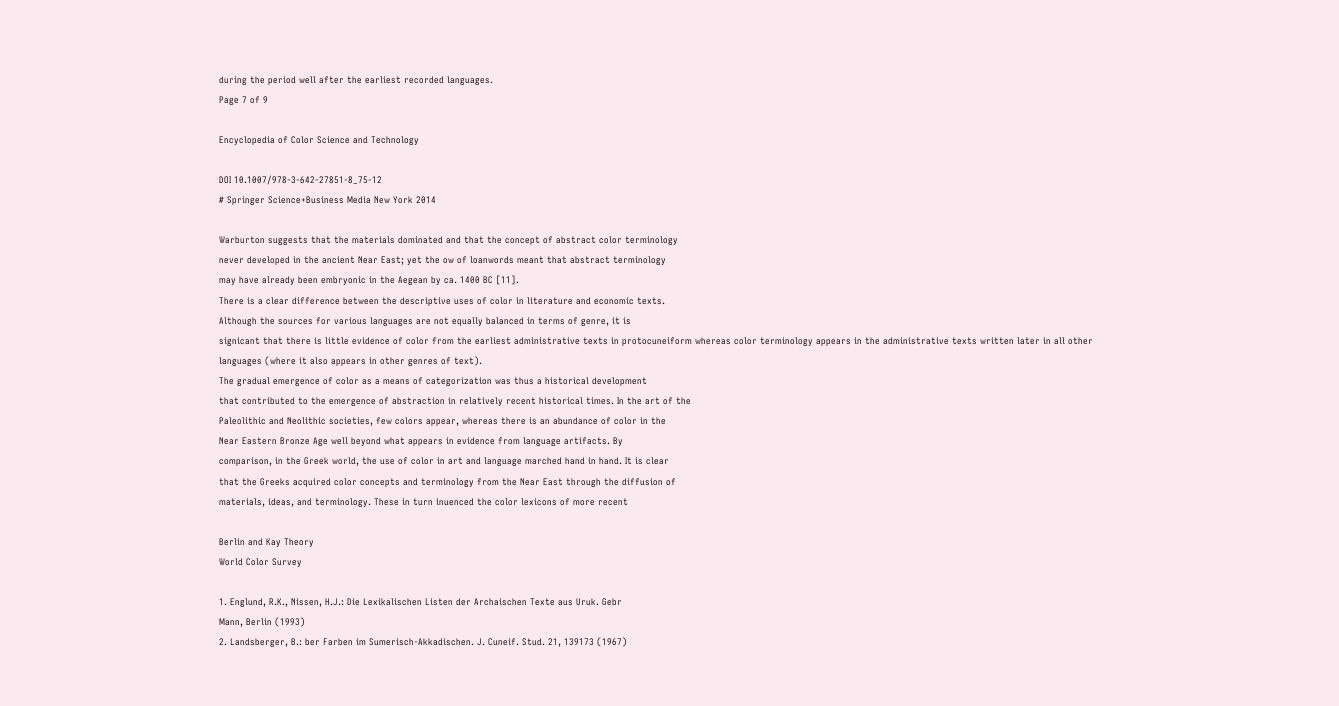during the period well after the earliest recorded languages.
Page 7 of 9

Encyclopedia of Color Science and Technology

DOI 10.1007/978-3-642-27851-8_75-12
# Springer Science+Business Media New York 2014

Warburton suggests that the materials dominated and that the concept of abstract color terminology
never developed in the ancient Near East; yet the ow of loanwords meant that abstract terminology
may have already been embryonic in the Aegean by ca. 1400 BC [11].
There is a clear difference between the descriptive uses of color in literature and economic texts.
Although the sources for various languages are not equally balanced in terms of genre, it is
signicant that there is little evidence of color from the earliest administrative texts in protocuneiform whereas color terminology appears in the administrative texts written later in all other
languages (where it also appears in other genres of text).
The gradual emergence of color as a means of categorization was thus a historical development
that contributed to the emergence of abstraction in relatively recent historical times. In the art of the
Paleolithic and Neolithic societies, few colors appear, whereas there is an abundance of color in the
Near Eastern Bronze Age well beyond what appears in evidence from language artifacts. By
comparison, in the Greek world, the use of color in art and language marched hand in hand. It is clear
that the Greeks acquired color concepts and terminology from the Near East through the diffusion of
materials, ideas, and terminology. These in turn inuenced the color lexicons of more recent

Berlin and Kay Theory
World Color Survey

1. Englund, R.K., Nissen, H.J.: Die Lexikalischen Listen der Archaischen Texte aus Uruk. Gebr
Mann, Berlin (1993)
2. Landsberger, B.: ber Farben im Sumerisch-Akkadischen. J. Cuneif. Stud. 21, 139173 (1967)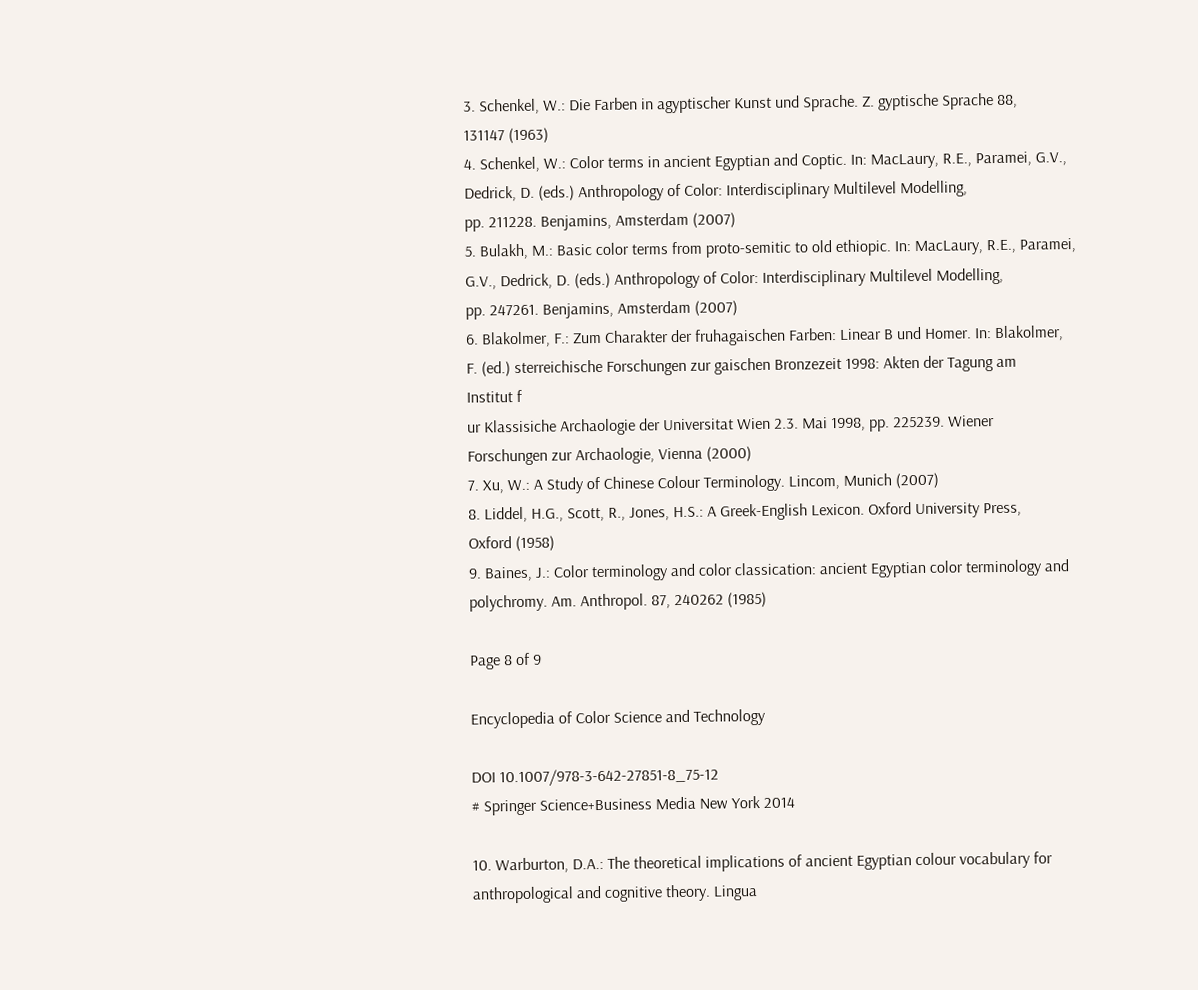3. Schenkel, W.: Die Farben in agyptischer Kunst und Sprache. Z. gyptische Sprache 88,
131147 (1963)
4. Schenkel, W.: Color terms in ancient Egyptian and Coptic. In: MacLaury, R.E., Paramei, G.V.,
Dedrick, D. (eds.) Anthropology of Color: Interdisciplinary Multilevel Modelling,
pp. 211228. Benjamins, Amsterdam (2007)
5. Bulakh, M.: Basic color terms from proto-semitic to old ethiopic. In: MacLaury, R.E., Paramei,
G.V., Dedrick, D. (eds.) Anthropology of Color: Interdisciplinary Multilevel Modelling,
pp. 247261. Benjamins, Amsterdam (2007)
6. Blakolmer, F.: Zum Charakter der fruhagaischen Farben: Linear B und Homer. In: Blakolmer,
F. (ed.) sterreichische Forschungen zur gaischen Bronzezeit 1998: Akten der Tagung am
Institut f
ur Klassisiche Archaologie der Universitat Wien 2.3. Mai 1998, pp. 225239. Wiener
Forschungen zur Archaologie, Vienna (2000)
7. Xu, W.: A Study of Chinese Colour Terminology. Lincom, Munich (2007)
8. Liddel, H.G., Scott, R., Jones, H.S.: A Greek-English Lexicon. Oxford University Press,
Oxford (1958)
9. Baines, J.: Color terminology and color classication: ancient Egyptian color terminology and
polychromy. Am. Anthropol. 87, 240262 (1985)

Page 8 of 9

Encyclopedia of Color Science and Technology

DOI 10.1007/978-3-642-27851-8_75-12
# Springer Science+Business Media New York 2014

10. Warburton, D.A.: The theoretical implications of ancient Egyptian colour vocabulary for
anthropological and cognitive theory. Lingua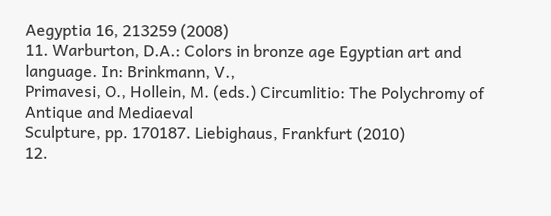Aegyptia 16, 213259 (2008)
11. Warburton, D.A.: Colors in bronze age Egyptian art and language. In: Brinkmann, V.,
Primavesi, O., Hollein, M. (eds.) Circumlitio: The Polychromy of Antique and Mediaeval
Sculpture, pp. 170187. Liebighaus, Frankfurt (2010)
12.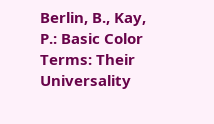Berlin, B., Kay, P.: Basic Color Terms: Their Universality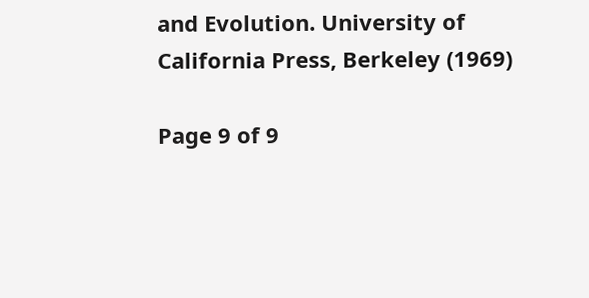and Evolution. University of
California Press, Berkeley (1969)

Page 9 of 9